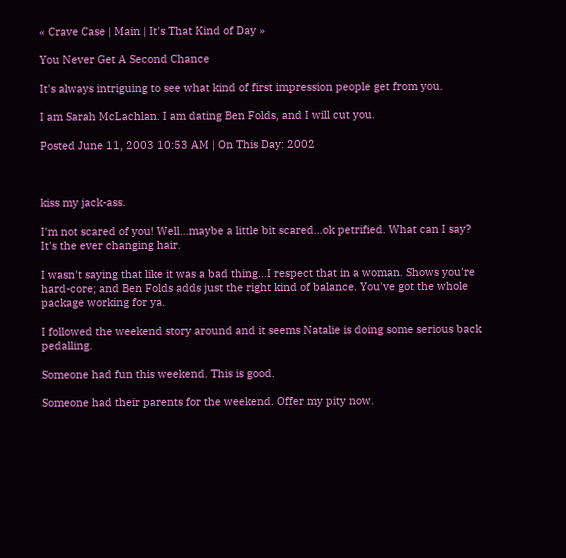« Crave Case | Main | It's That Kind of Day »

You Never Get A Second Chance

It's always intriguing to see what kind of first impression people get from you.

I am Sarah McLachlan. I am dating Ben Folds, and I will cut you.

Posted June 11, 2003 10:53 AM | On This Day: 2002



kiss my jack-ass.

I'm not scared of you! Well...maybe a little bit scared...ok petrified. What can I say? It's the ever changing hair.

I wasn't saying that like it was a bad thing...I respect that in a woman. Shows you're hard-core; and Ben Folds adds just the right kind of balance. You've got the whole package working for ya.

I followed the weekend story around and it seems Natalie is doing some serious back pedalling.

Someone had fun this weekend. This is good.

Someone had their parents for the weekend. Offer my pity now.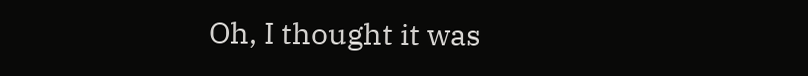Oh, I thought it was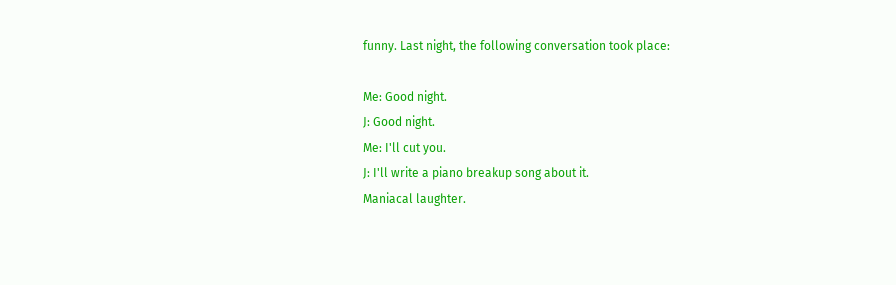funny. Last night, the following conversation took place:

Me: Good night.
J: Good night.
Me: I'll cut you.
J: I'll write a piano breakup song about it.
Maniacal laughter.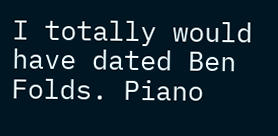I totally would have dated Ben Folds. Piano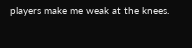players make me weak at the knees.